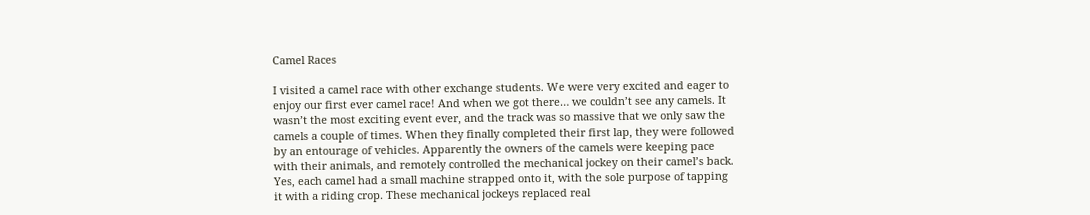Camel Races

I visited a camel race with other exchange students. We were very excited and eager to enjoy our first ever camel race! And when we got there… we couldn’t see any camels. It wasn’t the most exciting event ever, and the track was so massive that we only saw the camels a couple of times. When they finally completed their first lap, they were followed by an entourage of vehicles. Apparently the owners of the camels were keeping pace with their animals, and remotely controlled the mechanical jockey on their camel’s back. Yes, each camel had a small machine strapped onto it, with the sole purpose of tapping it with a riding crop. These mechanical jockeys replaced real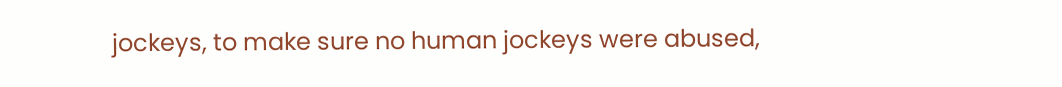jockeys, to make sure no human jockeys were abused,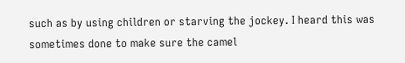such as by using children or starving the jockey. I heard this was sometimes done to make sure the camel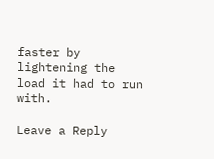faster by lightening the load it had to run with.

Leave a Reply